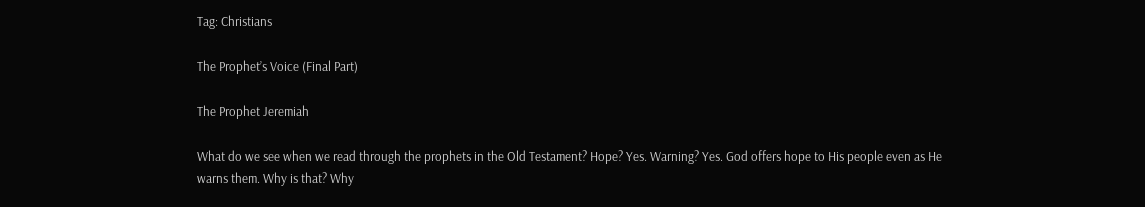Tag: Christians

The Prophet’s Voice (Final Part)

The Prophet Jeremiah

What do we see when we read through the prophets in the Old Testament? Hope? Yes. Warning? Yes. God offers hope to His people even as He warns them. Why is that? Why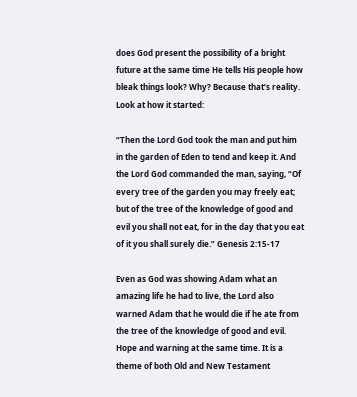does God present the possibility of a bright future at the same time He tells His people how bleak things look? Why? Because that’s reality. Look at how it started:

“Then the Lord God took the man and put him in the garden of Eden to tend and keep it. And the Lord God commanded the man, saying, “Of every tree of the garden you may freely eat; but of the tree of the knowledge of good and evil you shall not eat, for in the day that you eat of it you shall surely die.” Genesis 2:15-17

Even as God was showing Adam what an amazing life he had to live, the Lord also warned Adam that he would die if he ate from the tree of the knowledge of good and evil. Hope and warning at the same time. It is a theme of both Old and New Testament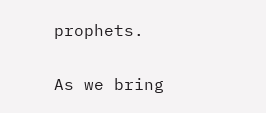prophets.

As we bring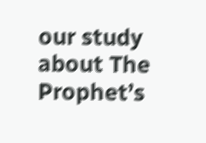our study about The Prophet’s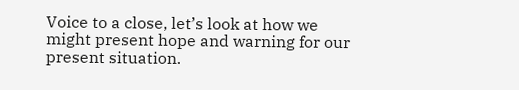Voice to a close, let’s look at how we might present hope and warning for our present situation.